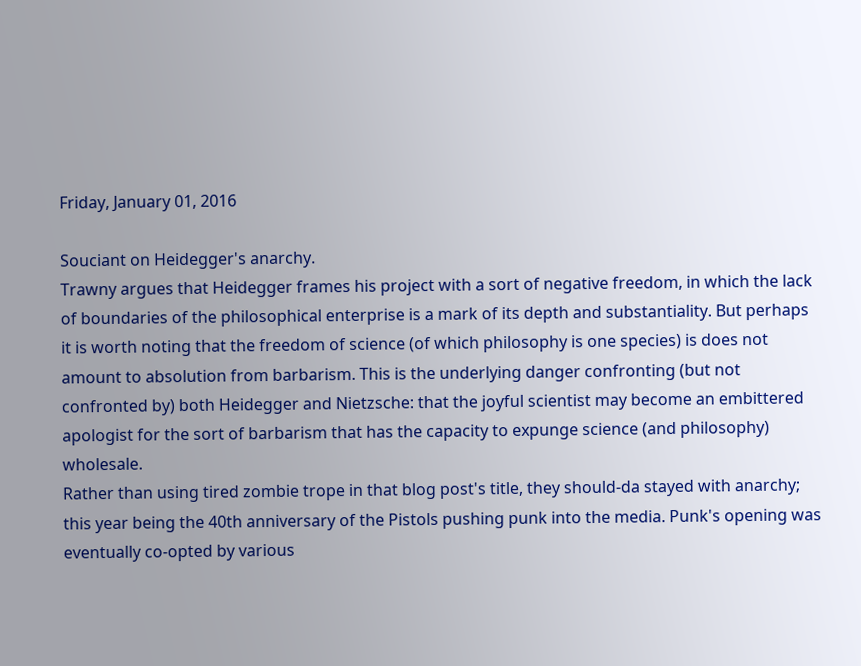Friday, January 01, 2016

Souciant on Heidegger's anarchy.
Trawny argues that Heidegger frames his project with a sort of negative freedom, in which the lack of boundaries of the philosophical enterprise is a mark of its depth and substantiality. But perhaps it is worth noting that the freedom of science (of which philosophy is one species) is does not amount to absolution from barbarism. This is the underlying danger confronting (but not confronted by) both Heidegger and Nietzsche: that the joyful scientist may become an embittered apologist for the sort of barbarism that has the capacity to expunge science (and philosophy) wholesale.
Rather than using tired zombie trope in that blog post's title, they should-da stayed with anarchy; this year being the 40th anniversary of the Pistols pushing punk into the media. Punk's opening was eventually co-opted by various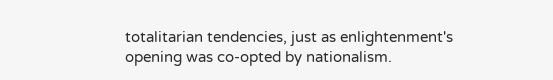totalitarian tendencies, just as enlightenment's opening was co-opted by nationalism.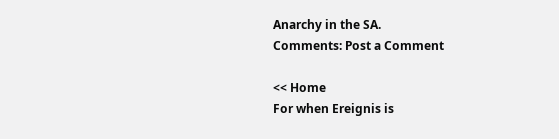Anarchy in the SA.
Comments: Post a Comment

<< Home
For when Ereignis is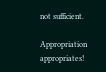not sufficient.

Appropriation appropriates!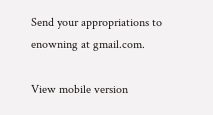Send your appropriations to enowning at gmail.com.

View mobile version